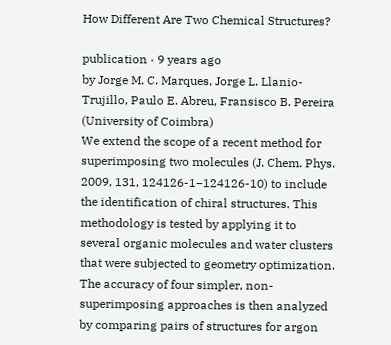How Different Are Two Chemical Structures?

publication · 9 years ago
by Jorge M. C. Marques, Jorge L. Llanio-Trujillo, Paulo E. Abreu, Fransisco B. Pereira (University of Coimbra)
We extend the scope of a recent method for superimposing two molecules (J. Chem. Phys. 2009, 131, 124126-1−124126-10) to include the identification of chiral structures. This methodology is tested by applying it to several organic molecules and water clusters that were subjected to geometry optimization. The accuracy of four simpler, non-superimposing approaches is then analyzed by comparing pairs of structures for argon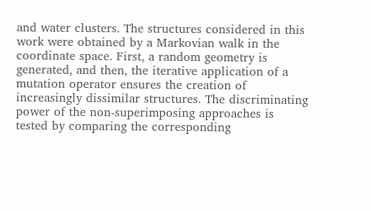and water clusters. The structures considered in this work were obtained by a Markovian walk in the coordinate space. First, a random geometry is generated, and then, the iterative application of a mutation operator ensures the creation of increasingly dissimilar structures. The discriminating power of the non-superimposing approaches is tested by comparing the corresponding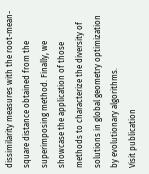dissimilarity measures with the root-mean-square distance obtained from the superimposing method. Finally, we showcase the application of those methods to characterize the diversity of solutions in global geometry optimization by evolutionary algorithms.
Visit publication